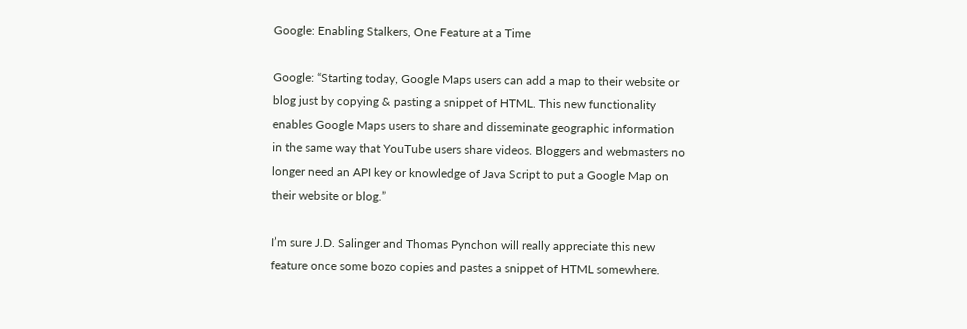Google: Enabling Stalkers, One Feature at a Time

Google: “Starting today, Google Maps users can add a map to their website or blog just by copying & pasting a snippet of HTML. This new functionality enables Google Maps users to share and disseminate geographic information in the same way that YouTube users share videos. Bloggers and webmasters no longer need an API key or knowledge of Java Script to put a Google Map on their website or blog.”

I’m sure J.D. Salinger and Thomas Pynchon will really appreciate this new feature once some bozo copies and pastes a snippet of HTML somewhere.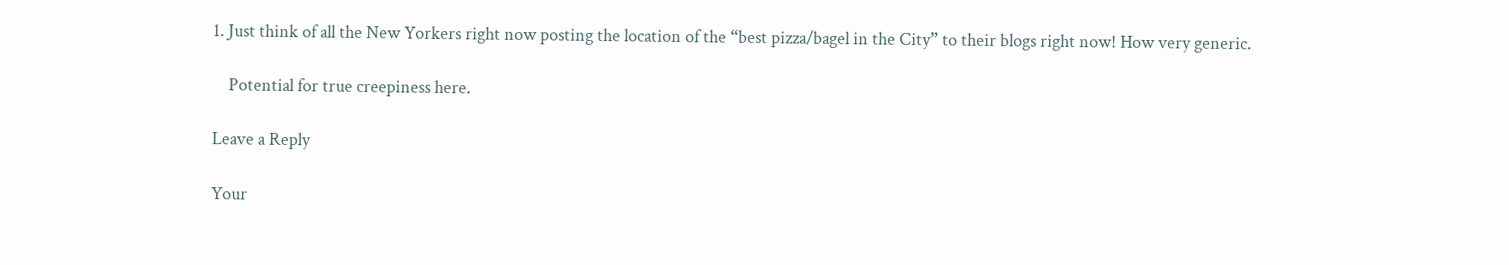1. Just think of all the New Yorkers right now posting the location of the “best pizza/bagel in the City” to their blogs right now! How very generic.

    Potential for true creepiness here.

Leave a Reply

Your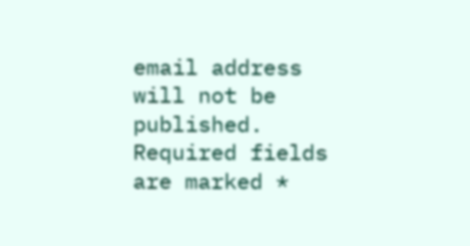email address will not be published. Required fields are marked *